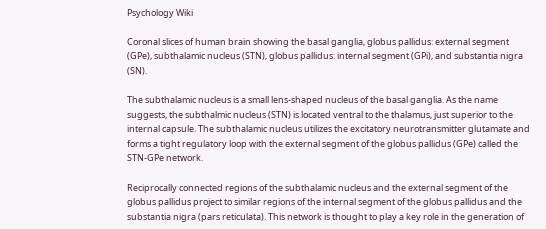Psychology Wiki

Coronal slices of human brain showing the basal ganglia, globus pallidus: external segment (GPe), subthalamic nucleus (STN), globus pallidus: internal segment (GPi), and substantia nigra (SN).

The subthalamic nucleus is a small lens-shaped nucleus of the basal ganglia. As the name suggests, the subthalmic nucleus (STN) is located ventral to the thalamus, just superior to the internal capsule. The subthalamic nucleus utilizes the excitatory neurotransmitter glutamate and forms a tight regulatory loop with the external segment of the globus pallidus (GPe) called the STN-GPe network.

Reciprocally connected regions of the subthalamic nucleus and the external segment of the globus pallidus project to similar regions of the internal segment of the globus pallidus and the substantia nigra (pars reticulata). This network is thought to play a key role in the generation of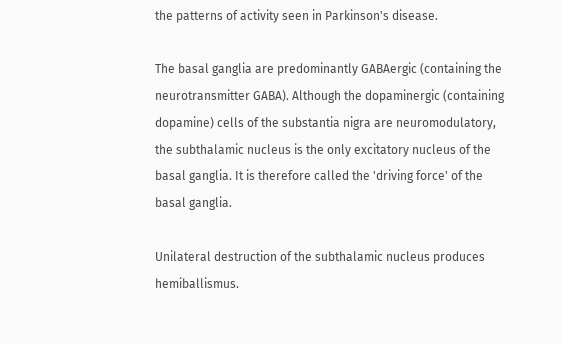the patterns of activity seen in Parkinson's disease.

The basal ganglia are predominantly GABAergic (containing the neurotransmitter GABA). Although the dopaminergic (containing dopamine) cells of the substantia nigra are neuromodulatory, the subthalamic nucleus is the only excitatory nucleus of the basal ganglia. It is therefore called the 'driving force' of the basal ganglia.

Unilateral destruction of the subthalamic nucleus produces hemiballismus.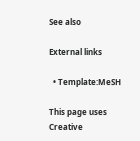See also

External links

  • Template:MeSH

This page uses Creative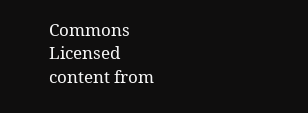Commons Licensed content from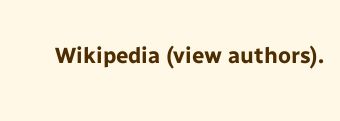Wikipedia (view authors).